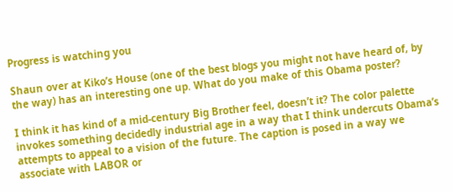Progress is watching you

Shaun over at Kiko’s House (one of the best blogs you might not have heard of, by the way) has an interesting one up. What do you make of this Obama poster?

I think it has kind of a mid-century Big Brother feel, doesn’t it? The color palette invokes something decidedly industrial age in a way that I think undercuts Obama’s attempts to appeal to a vision of the future. The caption is posed in a way we associate with LABOR or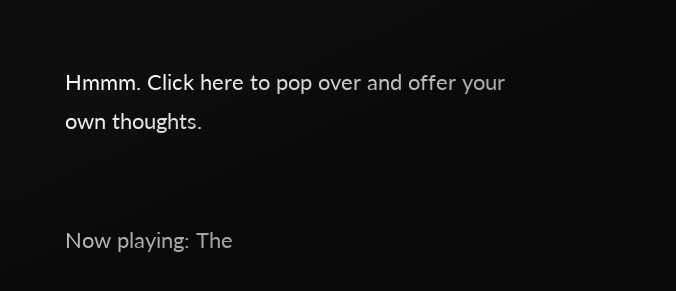Hmmm. Click here to pop over and offer your own thoughts.


Now playing: The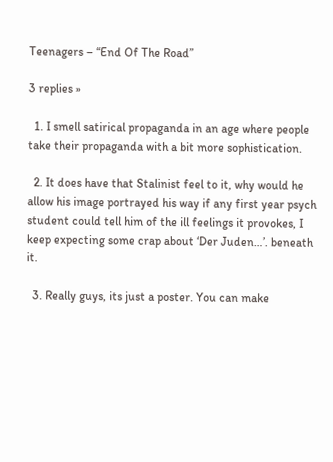Teenagers – “End Of The Road”

3 replies »

  1. I smell satirical propaganda in an age where people take their propaganda with a bit more sophistication.

  2. It does have that Stalinist feel to it, why would he allow his image portrayed his way if any first year psych student could tell him of the ill feelings it provokes, I keep expecting some crap about ‘Der Juden…’. beneath it.

  3. Really guys, its just a poster. You can make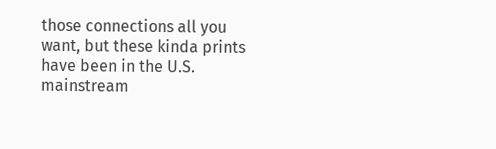those connections all you want, but these kinda prints have been in the U.S. mainstream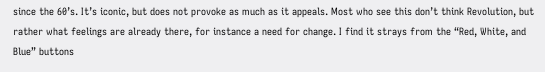since the 60’s. It’s iconic, but does not provoke as much as it appeals. Most who see this don’t think Revolution, but rather what feelings are already there, for instance a need for change. I find it strays from the “Red, White, and Blue” buttons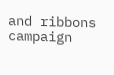and ribbons campaign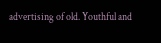advertising of old. Youthful and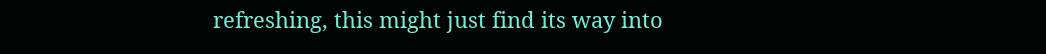refreshing, this might just find its way into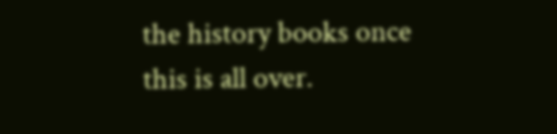the history books once this is all over.